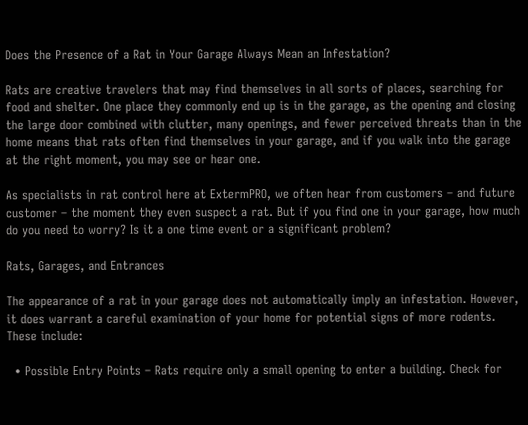Does the Presence of a Rat in Your Garage Always Mean an Infestation?

Rats are creative travelers that may find themselves in all sorts of places, searching for food and shelter. One place they commonly end up is in the garage, as the opening and closing the large door combined with clutter, many openings, and fewer perceived threats than in the home means that rats often find themselves in your garage, and if you walk into the garage at the right moment, you may see or hear one.

As specialists in rat control here at ExtermPRO, we often hear from customers – and future customer – the moment they even suspect a rat. But if you find one in your garage, how much do you need to worry? Is it a one time event or a significant problem?

Rats, Garages, and Entrances

The appearance of a rat in your garage does not automatically imply an infestation. However, it does warrant a careful examination of your home for potential signs of more rodents. These include:

  • Possible Entry Points – Rats require only a small opening to enter a building. Check for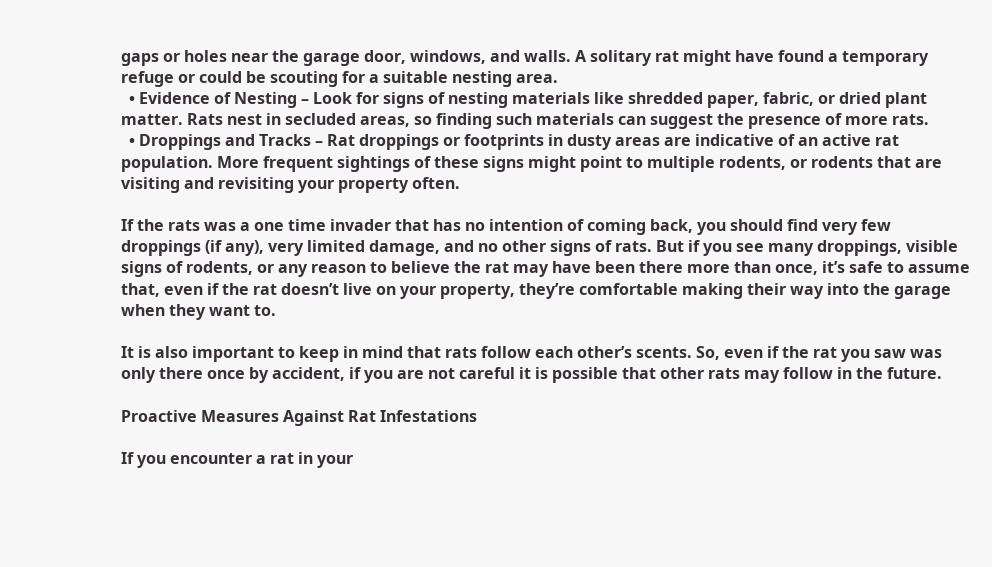gaps or holes near the garage door, windows, and walls. A solitary rat might have found a temporary refuge or could be scouting for a suitable nesting area.
  • Evidence of Nesting – Look for signs of nesting materials like shredded paper, fabric, or dried plant matter. Rats nest in secluded areas, so finding such materials can suggest the presence of more rats.
  • Droppings and Tracks – Rat droppings or footprints in dusty areas are indicative of an active rat population. More frequent sightings of these signs might point to multiple rodents, or rodents that are visiting and revisiting your property often.

If the rats was a one time invader that has no intention of coming back, you should find very few droppings (if any), very limited damage, and no other signs of rats. But if you see many droppings, visible signs of rodents, or any reason to believe the rat may have been there more than once, it’s safe to assume that, even if the rat doesn’t live on your property, they’re comfortable making their way into the garage when they want to.

It is also important to keep in mind that rats follow each other’s scents. So, even if the rat you saw was only there once by accident, if you are not careful it is possible that other rats may follow in the future.

Proactive Measures Against Rat Infestations

If you encounter a rat in your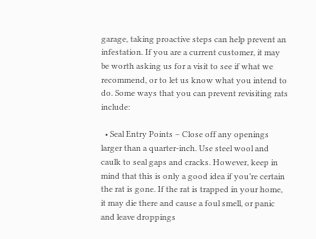garage, taking proactive steps can help prevent an infestation. If you are a current customer, it may be worth asking us for a visit to see if what we recommend, or to let us know what you intend to do. Some ways that you can prevent revisiting rats include:

  • Seal Entry Points – Close off any openings larger than a quarter-inch. Use steel wool and caulk to seal gaps and cracks. However, keep in mind that this is only a good idea if you’re certain the rat is gone. If the rat is trapped in your home, it may die there and cause a foul smell, or panic and leave droppings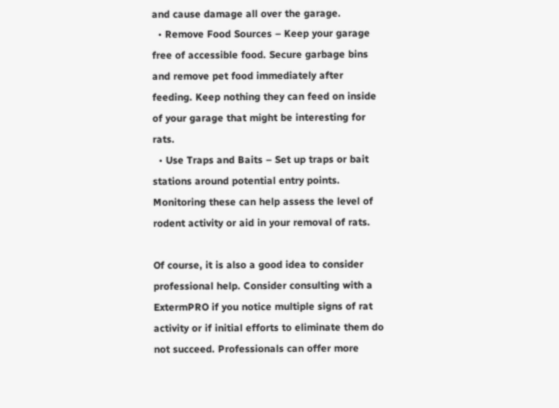and cause damage all over the garage.
  • Remove Food Sources – Keep your garage free of accessible food. Secure garbage bins and remove pet food immediately after feeding. Keep nothing they can feed on inside of your garage that might be interesting for rats.
  • Use Traps and Baits – Set up traps or bait stations around potential entry points. Monitoring these can help assess the level of rodent activity or aid in your removal of rats.

Of course, it is also a good idea to consider professional help. Consider consulting with a ExtermPRO if you notice multiple signs of rat activity or if initial efforts to eliminate them do not succeed. Professionals can offer more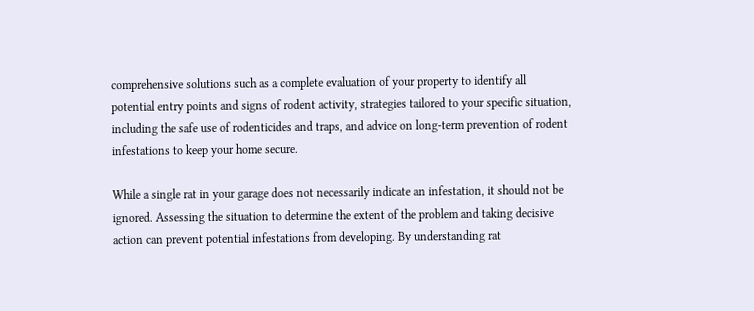comprehensive solutions such as a complete evaluation of your property to identify all potential entry points and signs of rodent activity, strategies tailored to your specific situation, including the safe use of rodenticides and traps, and advice on long-term prevention of rodent infestations to keep your home secure.

While a single rat in your garage does not necessarily indicate an infestation, it should not be ignored. Assessing the situation to determine the extent of the problem and taking decisive action can prevent potential infestations from developing. By understanding rat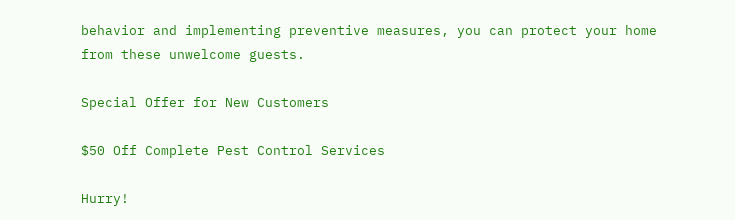behavior and implementing preventive measures, you can protect your home from these unwelcome guests.

Special Offer for New Customers

$50 Off Complete Pest Control Services

Hurry!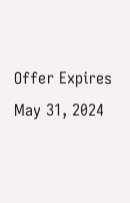Offer Expires May 31, 2024